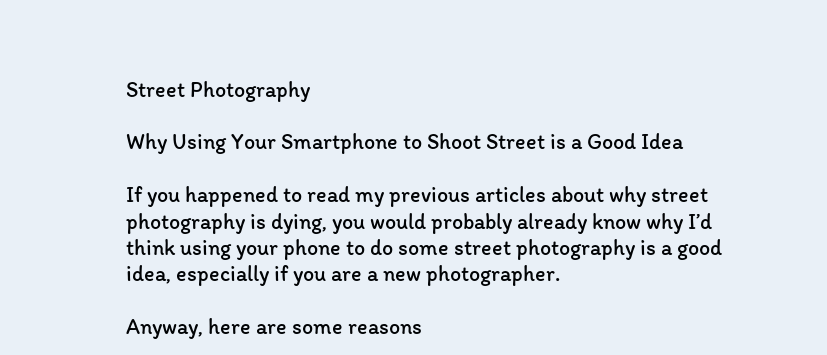Street Photography

Why Using Your Smartphone to Shoot Street is a Good Idea

If you happened to read my previous articles about why street photography is dying, you would probably already know why I’d think using your phone to do some street photography is a good idea, especially if you are a new photographer.

Anyway, here are some reasons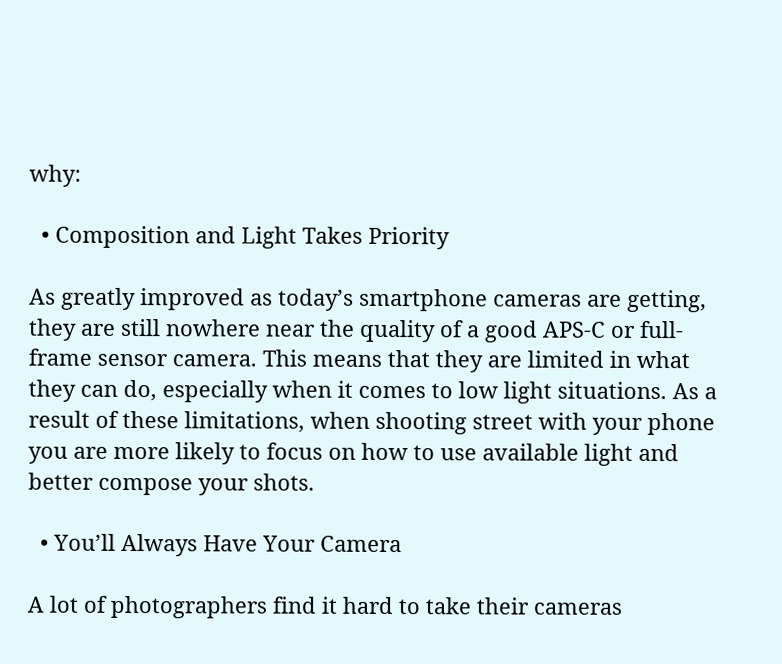why:

  • Composition and Light Takes Priority

As greatly improved as today’s smartphone cameras are getting, they are still nowhere near the quality of a good APS-C or full-frame sensor camera. This means that they are limited in what they can do, especially when it comes to low light situations. As a result of these limitations, when shooting street with your phone you are more likely to focus on how to use available light and better compose your shots.

  • You’ll Always Have Your Camera

A lot of photographers find it hard to take their cameras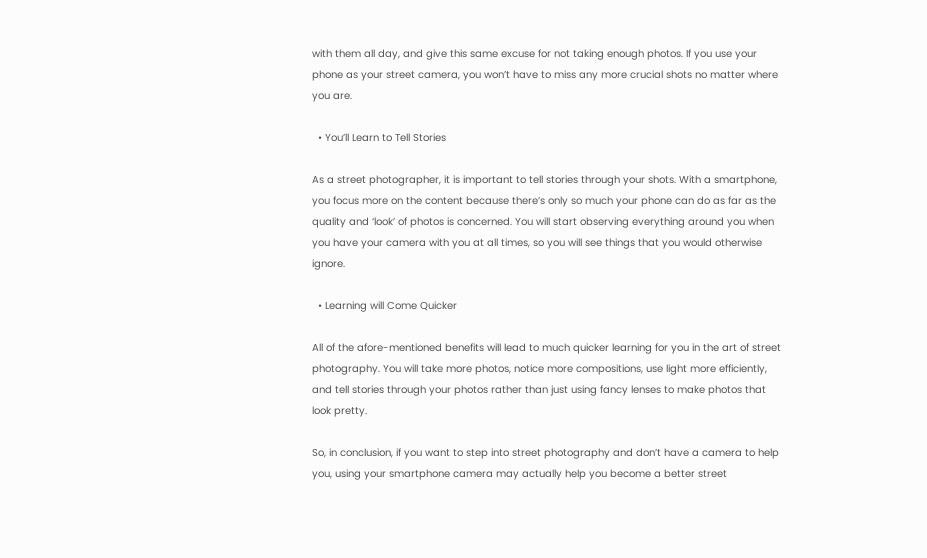with them all day, and give this same excuse for not taking enough photos. If you use your phone as your street camera, you won’t have to miss any more crucial shots no matter where you are.

  • You’ll Learn to Tell Stories

As a street photographer, it is important to tell stories through your shots. With a smartphone, you focus more on the content because there’s only so much your phone can do as far as the quality and ‘look’ of photos is concerned. You will start observing everything around you when you have your camera with you at all times, so you will see things that you would otherwise ignore.

  • Learning will Come Quicker

All of the afore-mentioned benefits will lead to much quicker learning for you in the art of street photography. You will take more photos, notice more compositions, use light more efficiently, and tell stories through your photos rather than just using fancy lenses to make photos that look pretty.

So, in conclusion, if you want to step into street photography and don’t have a camera to help you, using your smartphone camera may actually help you become a better street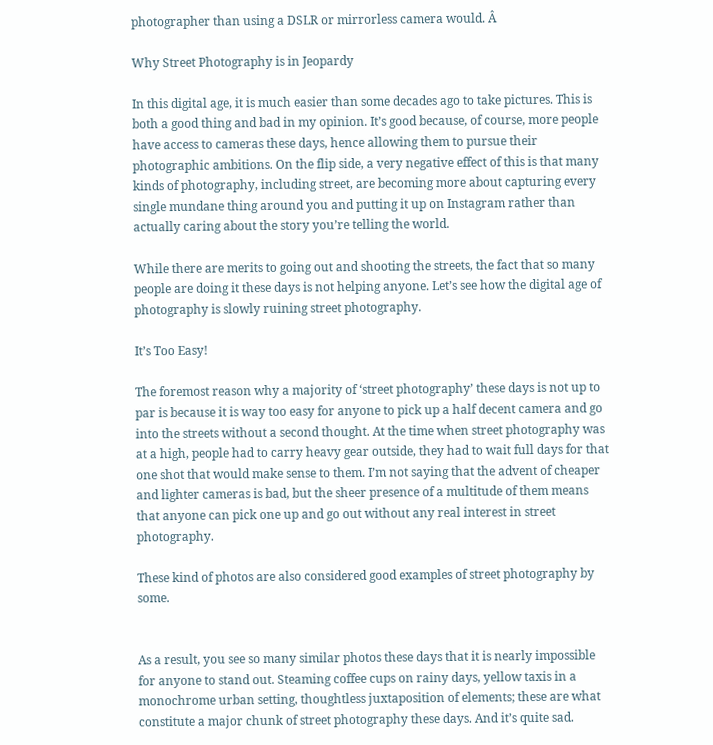photographer than using a DSLR or mirrorless camera would. Â

Why Street Photography is in Jeopardy

In this digital age, it is much easier than some decades ago to take pictures. This is both a good thing and bad in my opinion. It’s good because, of course, more people have access to cameras these days, hence allowing them to pursue their photographic ambitions. On the flip side, a very negative effect of this is that many kinds of photography, including street, are becoming more about capturing every single mundane thing around you and putting it up on Instagram rather than actually caring about the story you’re telling the world.

While there are merits to going out and shooting the streets, the fact that so many people are doing it these days is not helping anyone. Let’s see how the digital age of photography is slowly ruining street photography.

It’s Too Easy!

The foremost reason why a majority of ‘street photography’ these days is not up to par is because it is way too easy for anyone to pick up a half decent camera and go into the streets without a second thought. At the time when street photography was at a high, people had to carry heavy gear outside, they had to wait full days for that one shot that would make sense to them. I’m not saying that the advent of cheaper and lighter cameras is bad, but the sheer presence of a multitude of them means that anyone can pick one up and go out without any real interest in street photography.

These kind of photos are also considered good examples of street photography by some.


As a result, you see so many similar photos these days that it is nearly impossible for anyone to stand out. Steaming coffee cups on rainy days, yellow taxis in a monochrome urban setting, thoughtless juxtaposition of elements; these are what constitute a major chunk of street photography these days. And it’s quite sad.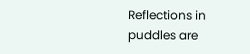Reflections in puddles are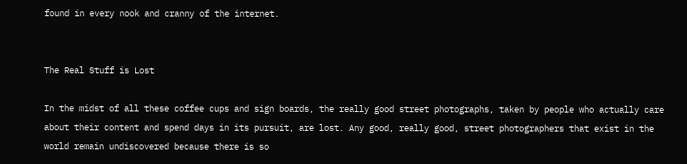found in every nook and cranny of the internet.


The Real Stuff is Lost

In the midst of all these coffee cups and sign boards, the really good street photographs, taken by people who actually care about their content and spend days in its pursuit, are lost. Any good, really good, street photographers that exist in the world remain undiscovered because there is so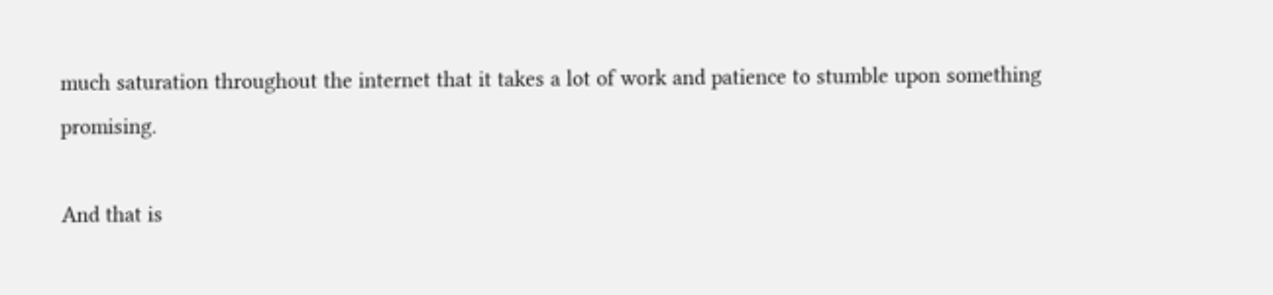much saturation throughout the internet that it takes a lot of work and patience to stumble upon something promising.

And that is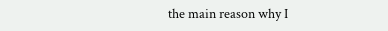the main reason why I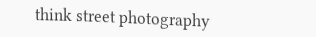think street photography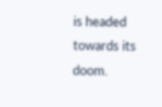is headed towards its doom.